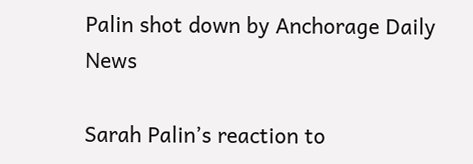Palin shot down by Anchorage Daily News

Sarah Palin’s reaction to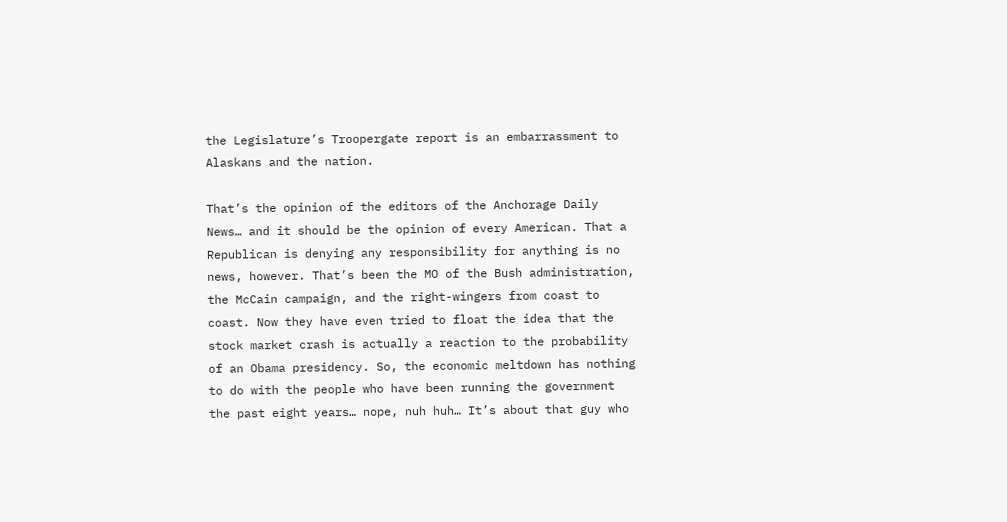the Legislature’s Troopergate report is an embarrassment to Alaskans and the nation.

That’s the opinion of the editors of the Anchorage Daily News… and it should be the opinion of every American. That a Republican is denying any responsibility for anything is no news, however. That’s been the MO of the Bush administration, the McCain campaign, and the right-wingers from coast to coast. Now they have even tried to float the idea that the stock market crash is actually a reaction to the probability of an Obama presidency. So, the economic meltdown has nothing to do with the people who have been running the government the past eight years… nope, nuh huh… It’s about that guy who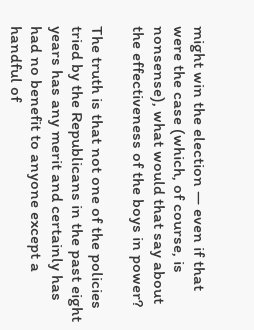might win the election — even if that were the case (which, of course, is nonsense), what would that say about the effectiveness of the boys in power?

The truth is that not one of the policies tried by the Republicans in the past eight years has any merit and certainly has had no benefit to anyone except a handful of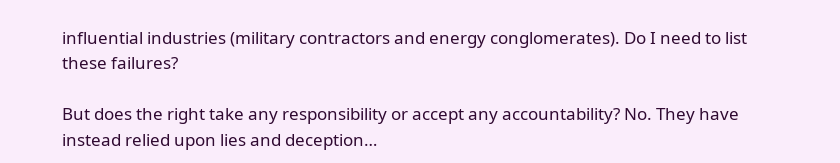influential industries (military contractors and energy conglomerates). Do I need to list these failures?

But does the right take any responsibility or accept any accountability? No. They have instead relied upon lies and deception…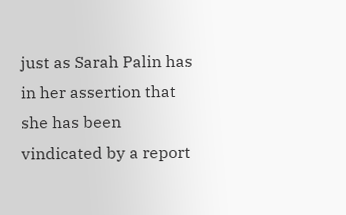just as Sarah Palin has in her assertion that she has been vindicated by a report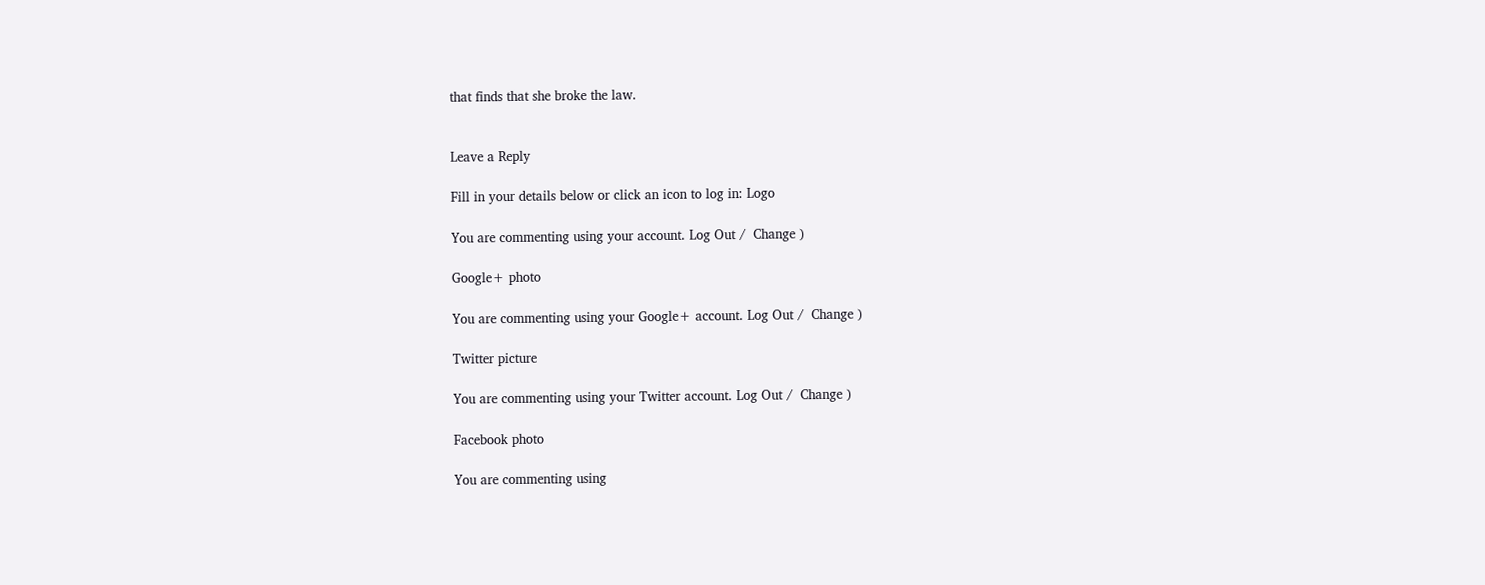that finds that she broke the law.


Leave a Reply

Fill in your details below or click an icon to log in: Logo

You are commenting using your account. Log Out /  Change )

Google+ photo

You are commenting using your Google+ account. Log Out /  Change )

Twitter picture

You are commenting using your Twitter account. Log Out /  Change )

Facebook photo

You are commenting using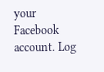your Facebook account. Log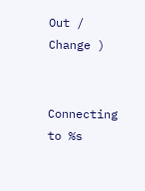Out /  Change )


Connecting to %s